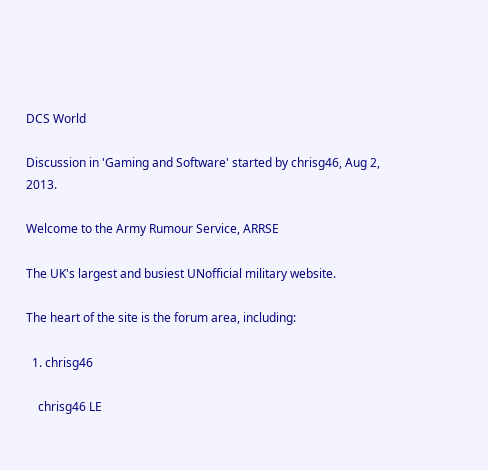DCS World

Discussion in 'Gaming and Software' started by chrisg46, Aug 2, 2013.

Welcome to the Army Rumour Service, ARRSE

The UK's largest and busiest UNofficial military website.

The heart of the site is the forum area, including:

  1. chrisg46

    chrisg46 LE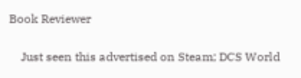Book Reviewer

    Just seen this advertised on Steam; DCS World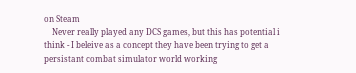on Steam
    Never really played any DCS games, but this has potential i think - I beleive as a concept they have been trying to get a persistant combat simulator world working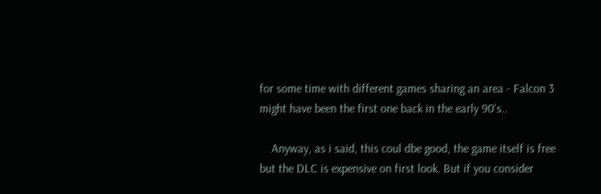for some time with different games sharing an area - Falcon 3 might have been the first one back in the early 90's..

    Anyway, as i said, this coul dbe good, the game itself is free but the DLC is expensive on first look. But if you consider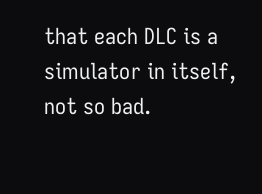that each DLC is a simulator in itself, not so bad.